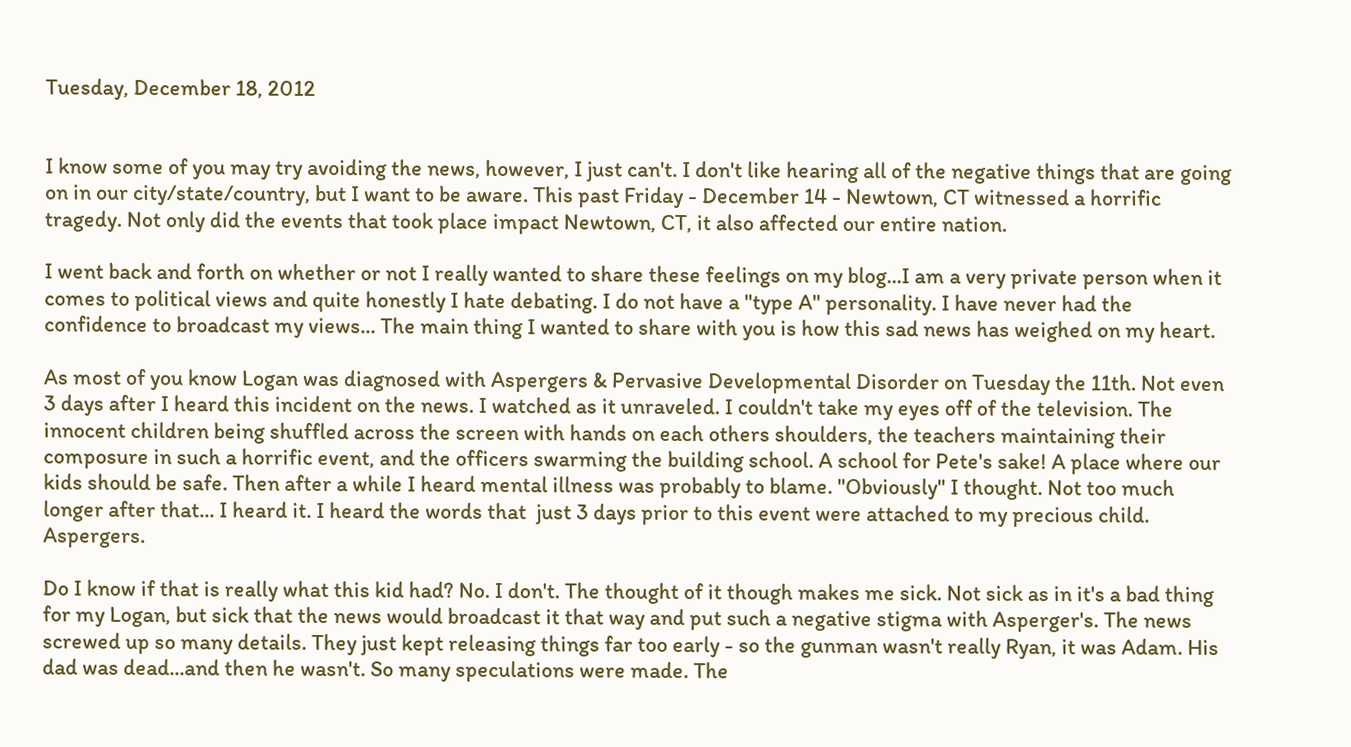Tuesday, December 18, 2012


I know some of you may try avoiding the news, however, I just can't. I don't like hearing all of the negative things that are going on in our city/state/country, but I want to be aware. This past Friday - December 14 - Newtown, CT witnessed a horrific tragedy. Not only did the events that took place impact Newtown, CT, it also affected our entire nation.

I went back and forth on whether or not I really wanted to share these feelings on my blog...I am a very private person when it comes to political views and quite honestly I hate debating. I do not have a "type A" personality. I have never had the confidence to broadcast my views... The main thing I wanted to share with you is how this sad news has weighed on my heart.

As most of you know Logan was diagnosed with Aspergers & Pervasive Developmental Disorder on Tuesday the 11th. Not even 3 days after I heard this incident on the news. I watched as it unraveled. I couldn't take my eyes off of the television. The innocent children being shuffled across the screen with hands on each others shoulders, the teachers maintaining their composure in such a horrific event, and the officers swarming the building school. A school for Pete's sake! A place where our kids should be safe. Then after a while I heard mental illness was probably to blame. "Obviously" I thought. Not too much longer after that... I heard it. I heard the words that  just 3 days prior to this event were attached to my precious child. Aspergers.

Do I know if that is really what this kid had? No. I don't. The thought of it though makes me sick. Not sick as in it's a bad thing for my Logan, but sick that the news would broadcast it that way and put such a negative stigma with Asperger's. The news screwed up so many details. They just kept releasing things far too early - so the gunman wasn't really Ryan, it was Adam. His dad was dead...and then he wasn't. So many speculations were made. The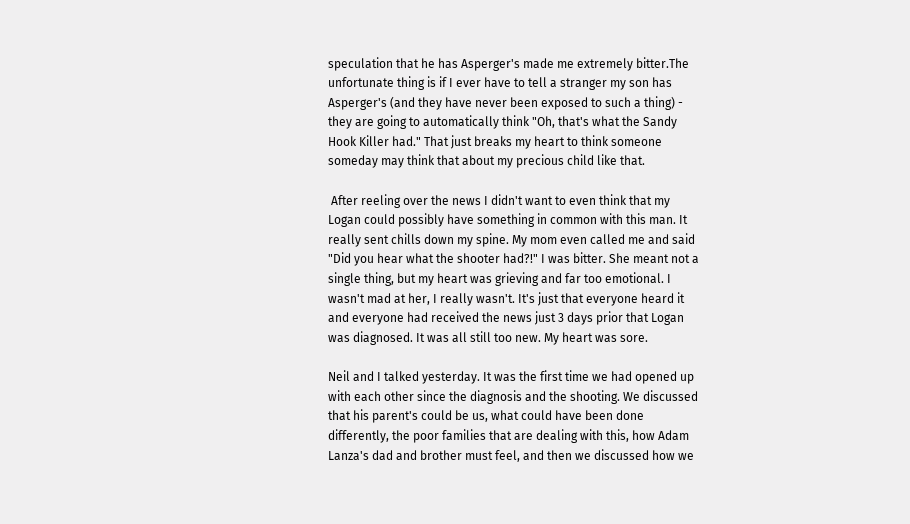speculation that he has Asperger's made me extremely bitter.The unfortunate thing is if I ever have to tell a stranger my son has Asperger's (and they have never been exposed to such a thing) - they are going to automatically think "Oh, that's what the Sandy Hook Killer had." That just breaks my heart to think someone someday may think that about my precious child like that.

 After reeling over the news I didn't want to even think that my Logan could possibly have something in common with this man. It really sent chills down my spine. My mom even called me and said "Did you hear what the shooter had?!" I was bitter. She meant not a single thing, but my heart was grieving and far too emotional. I wasn't mad at her, I really wasn't. It's just that everyone heard it and everyone had received the news just 3 days prior that Logan was diagnosed. It was all still too new. My heart was sore.

Neil and I talked yesterday. It was the first time we had opened up with each other since the diagnosis and the shooting. We discussed that his parent's could be us, what could have been done differently, the poor families that are dealing with this, how Adam Lanza's dad and brother must feel, and then we discussed how we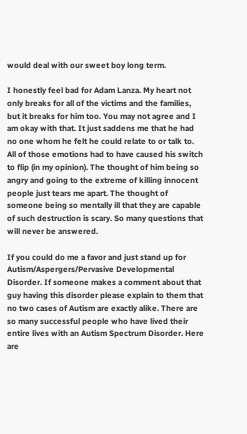would deal with our sweet boy long term.

I honestly feel bad for Adam Lanza. My heart not only breaks for all of the victims and the families, but it breaks for him too. You may not agree and I am okay with that. It just saddens me that he had no one whom he felt he could relate to or talk to. All of those emotions had to have caused his switch to flip (in my opinion). The thought of him being so angry and going to the extreme of killing innocent people just tears me apart. The thought of someone being so mentally ill that they are capable of such destruction is scary. So many questions that will never be answered.

If you could do me a favor and just stand up for Autism/Aspergers/Pervasive Developmental Disorder. If someone makes a comment about that guy having this disorder please explain to them that no two cases of Autism are exactly alike. There are so many successful people who have lived their entire lives with an Autism Spectrum Disorder. Here are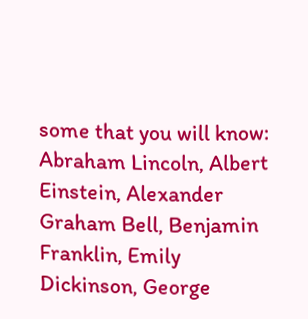some that you will know: Abraham Lincoln, Albert Einstein, Alexander Graham Bell, Benjamin Franklin, Emily Dickinson, George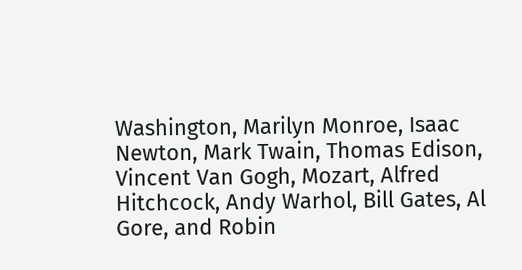Washington, Marilyn Monroe, Isaac Newton, Mark Twain, Thomas Edison, Vincent Van Gogh, Mozart, Alfred Hitchcock, Andy Warhol, Bill Gates, Al Gore, and Robin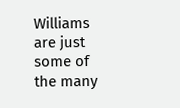Williams are just some of the many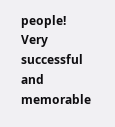people! Very successful and memorable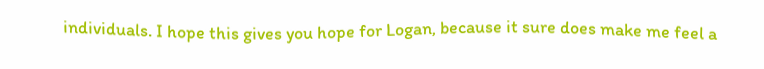individuals. I hope this gives you hope for Logan, because it sure does make me feel a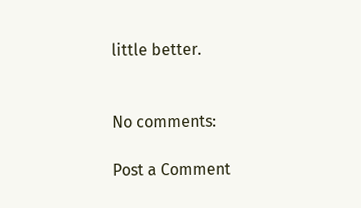little better.


No comments:

Post a Comment